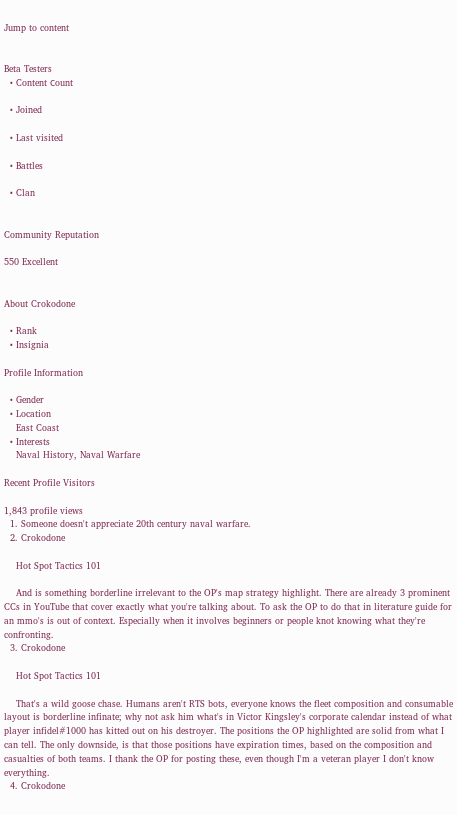Jump to content


Beta Testers
  • Content Сount

  • Joined

  • Last visited

  • Battles

  • Clan


Community Reputation

550 Excellent


About Crokodone

  • Rank
  • Insignia

Profile Information

  • Gender
  • Location
    East Coast
  • Interests
    Naval History, Naval Warfare

Recent Profile Visitors

1,843 profile views
  1. Someone doesn't appreciate 20th century naval warfare.
  2. Crokodone

    Hot Spot Tactics 101

    And is something borderline irrelevant to the OP's map strategy highlight. There are already 3 prominent CCs in YouTube that cover exactly what you're talking about. To ask the OP to do that in literature guide for an mmo's is out of context. Especially when it involves beginners or people knot knowing what they're confronting.
  3. Crokodone

    Hot Spot Tactics 101

    That's a wild goose chase. Humans aren't RTS bots, everyone knows the fleet composition and consumable layout is borderline infinate; why not ask him what's in Victor Kingsley's corporate calendar instead of what player infidel#1000 has kitted out on his destroyer. The positions the OP highlighted are solid from what I can tell. The only downside, is that those positions have expiration times, based on the composition and casualties of both teams. I thank the OP for posting these, even though I'm a veteran player I don't know everything.
  4. Crokodone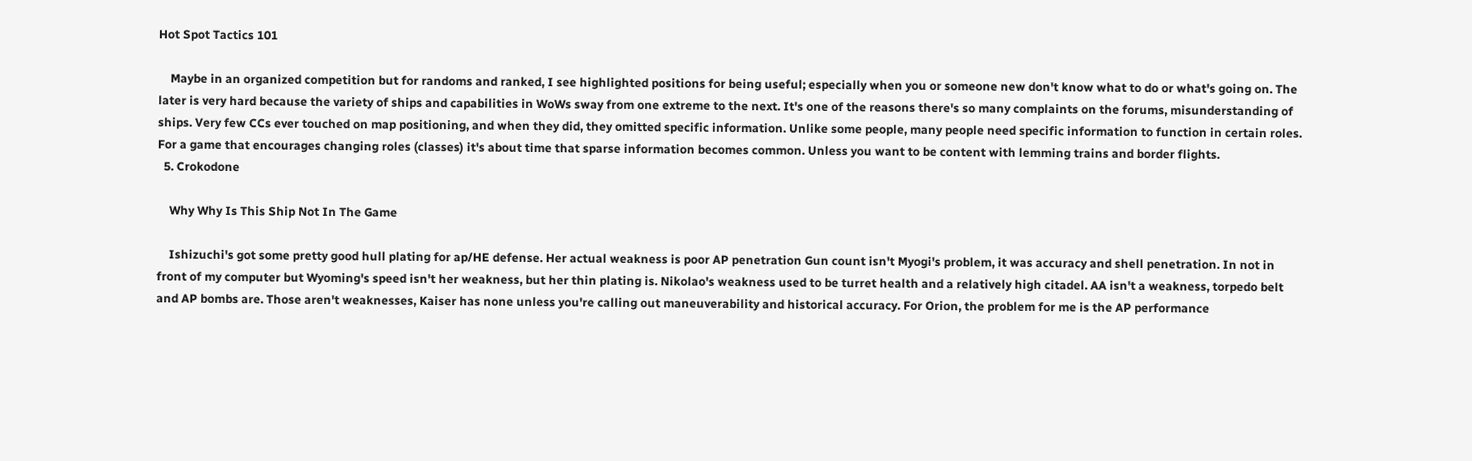Hot Spot Tactics 101

    Maybe in an organized competition but for randoms and ranked, I see highlighted positions for being useful; especially when you or someone new don't know what to do or what's going on. The later is very hard because the variety of ships and capabilities in WoWs sway from one extreme to the next. It's one of the reasons there's so many complaints on the forums, misunderstanding of ships. Very few CCs ever touched on map positioning, and when they did, they omitted specific information. Unlike some people, many people need specific information to function in certain roles. For a game that encourages changing roles (classes) it's about time that sparse information becomes common. Unless you want to be content with lemming trains and border flights.
  5. Crokodone

    Why Why Is This Ship Not In The Game

    Ishizuchi's got some pretty good hull plating for ap/HE defense. Her actual weakness is poor AP penetration Gun count isn't Myogi's problem, it was accuracy and shell penetration. In not in front of my computer but Wyoming's speed isn't her weakness, but her thin plating is. Nikolao's weakness used to be turret health and a relatively high citadel. AA isn't a weakness, torpedo belt and AP bombs are. Those aren't weaknesses, Kaiser has none unless you're calling out maneuverability and historical accuracy. For Orion, the problem for me is the AP performance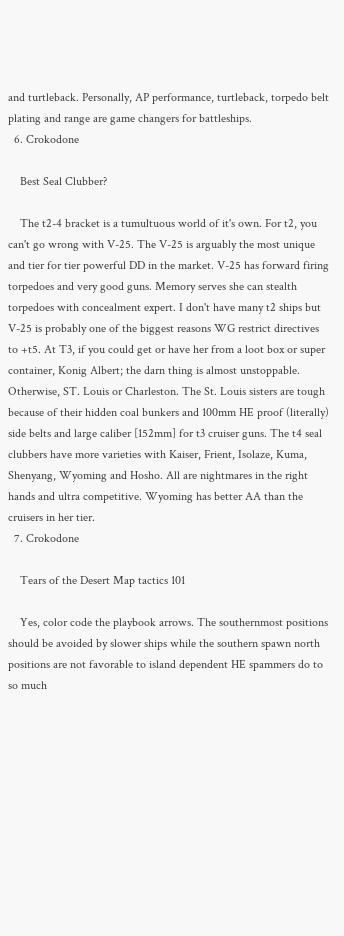and turtleback. Personally, AP performance, turtleback, torpedo belt plating and range are game changers for battleships.
  6. Crokodone

    Best Seal Clubber?

    The t2-4 bracket is a tumultuous world of it's own. For t2, you can't go wrong with V-25. The V-25 is arguably the most unique and tier for tier powerful DD in the market. V-25 has forward firing torpedoes and very good guns. Memory serves she can stealth torpedoes with concealment expert. I don't have many t2 ships but V-25 is probably one of the biggest reasons WG restrict directives to +t5. At T3, if you could get or have her from a loot box or super container, Konig Albert; the darn thing is almost unstoppable. Otherwise, ST. Louis or Charleston. The St. Louis sisters are tough because of their hidden coal bunkers and 100mm HE proof (literally) side belts and large caliber [152mm] for t3 cruiser guns. The t4 seal clubbers have more varieties with Kaiser, Frient, Isolaze, Kuma, Shenyang, Wyoming and Hosho. All are nightmares in the right hands and ultra competitive. Wyoming has better AA than the cruisers in her tier.
  7. Crokodone

    Tears of the Desert Map tactics 101

    Yes, color code the playbook arrows. The southernmost positions should be avoided by slower ships while the southern spawn north positions are not favorable to island dependent HE spammers do to so much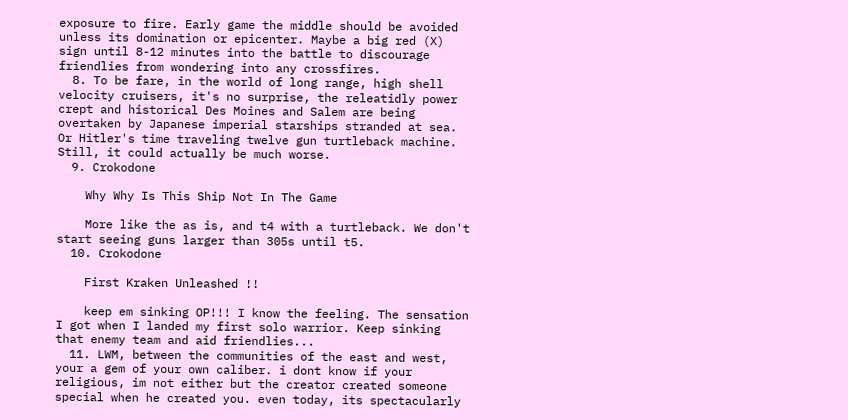exposure to fire. Early game the middle should be avoided unless its domination or epicenter. Maybe a big red (X) sign until 8-12 minutes into the battle to discourage friendlies from wondering into any crossfires.
  8. To be fare, in the world of long range, high shell velocity cruisers, it's no surprise, the releatidly power crept and historical Des Moines and Salem are being overtaken by Japanese imperial starships stranded at sea. Or Hitler's time traveling twelve gun turtleback machine. Still, it could actually be much worse.
  9. Crokodone

    Why Why Is This Ship Not In The Game

    More like the as is, and t4 with a turtleback. We don't start seeing guns larger than 305s until t5.
  10. Crokodone

    First Kraken Unleashed !!

    keep em sinking OP!!! I know the feeling. The sensation I got when I landed my first solo warrior. Keep sinking that enemy team and aid friendlies...
  11. LWM, between the communities of the east and west, your a gem of your own caliber. i dont know if your religious, im not either but the creator created someone special when he created you. even today, its spectacularly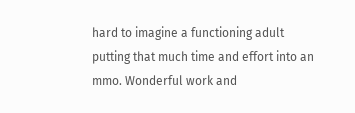hard to imagine a functioning adult putting that much time and effort into an mmo. Wonderful work and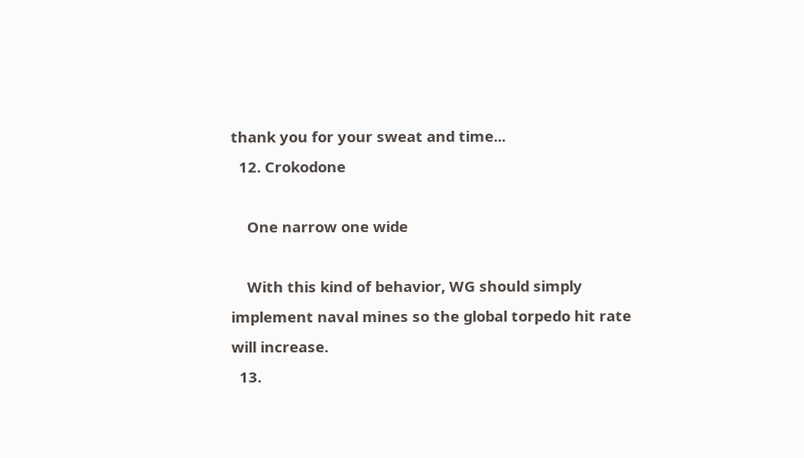thank you for your sweat and time...
  12. Crokodone

    One narrow one wide

    With this kind of behavior, WG should simply implement naval mines so the global torpedo hit rate will increase.
  13.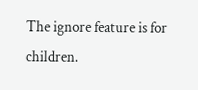The ignore feature is for children.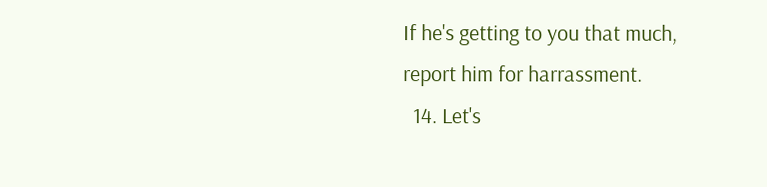If he's getting to you that much, report him for harrassment.
  14. Let's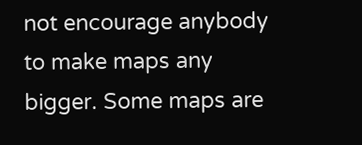not encourage anybody to make maps any bigger. Some maps are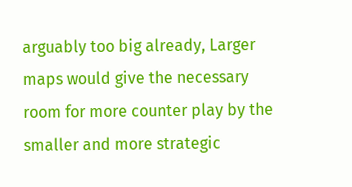arguably too big already, Larger maps would give the necessary room for more counter play by the smaller and more strategic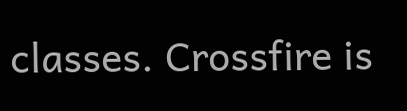classes. Crossfire is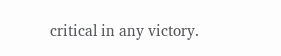critical in any victory.